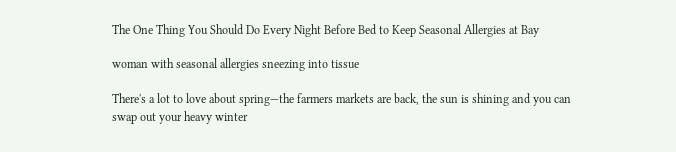The One Thing You Should Do Every Night Before Bed to Keep Seasonal Allergies at Bay

woman with seasonal allergies sneezing into tissue

There's a lot to love about spring—the farmers markets are back, the sun is shining and you can swap out your heavy winter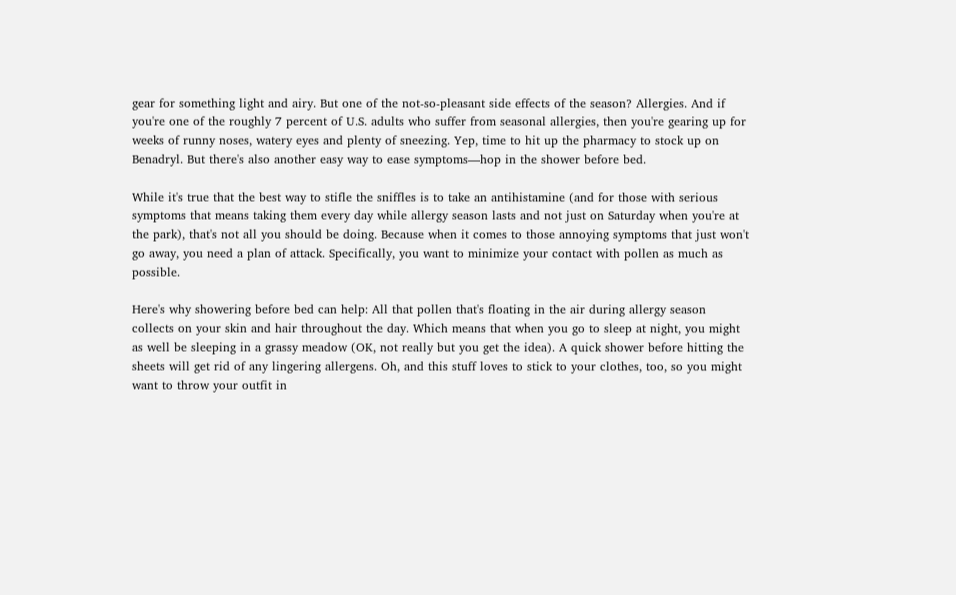gear for something light and airy. But one of the not-so-pleasant side effects of the season? Allergies. And if you're one of the roughly 7 percent of U.S. adults who suffer from seasonal allergies, then you're gearing up for weeks of runny noses, watery eyes and plenty of sneezing. Yep, time to hit up the pharmacy to stock up on Benadryl. But there's also another easy way to ease symptoms—hop in the shower before bed.

While it's true that the best way to stifle the sniffles is to take an antihistamine (and for those with serious symptoms that means taking them every day while allergy season lasts and not just on Saturday when you're at the park), that's not all you should be doing. Because when it comes to those annoying symptoms that just won't go away, you need a plan of attack. Specifically, you want to minimize your contact with pollen as much as possible.

Here's why showering before bed can help: All that pollen that's floating in the air during allergy season collects on your skin and hair throughout the day. Which means that when you go to sleep at night, you might as well be sleeping in a grassy meadow (OK, not really but you get the idea). A quick shower before hitting the sheets will get rid of any lingering allergens. Oh, and this stuff loves to stick to your clothes, too, so you might want to throw your outfit in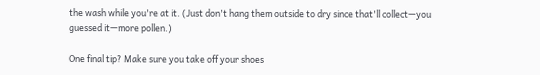the wash while you're at it. (Just don't hang them outside to dry since that'll collect—you guessed it—more pollen.)

One final tip? Make sure you take off your shoes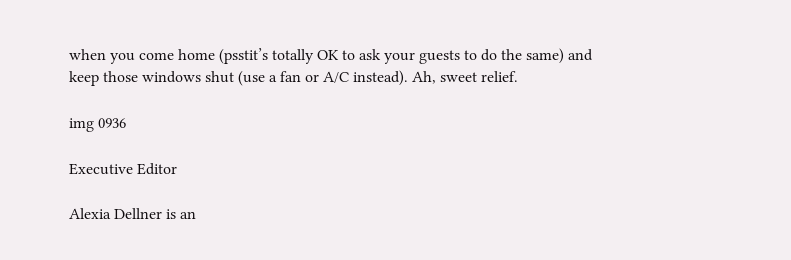when you come home (psstit’s totally OK to ask your guests to do the same) and keep those windows shut (use a fan or A/C instead). Ah, sweet relief.

img 0936

Executive Editor

Alexia Dellner is an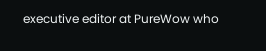executive editor at PureWow who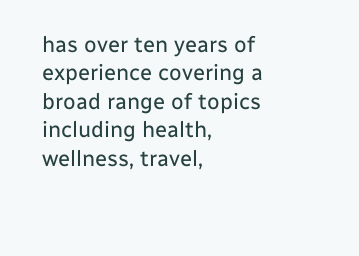has over ten years of experience covering a broad range of topics including health, wellness, travel,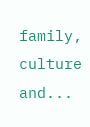family, culture and...